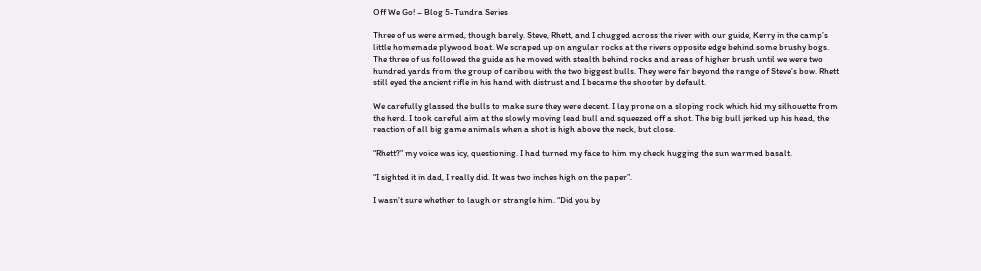Off We Go! – Blog 5-Tundra Series

Three of us were armed, though barely. Steve, Rhett, and I chugged across the river with our guide, Kerry in the camp’s little homemade plywood boat. We scraped up on angular rocks at the rivers opposite edge behind some brushy bogs. The three of us followed the guide as he moved with stealth behind rocks and areas of higher brush until we were two hundred yards from the group of caribou with the two biggest bulls. They were far beyond the range of Steve’s bow. Rhett still eyed the ancient rifle in his hand with distrust and I became the shooter by default.

We carefully glassed the bulls to make sure they were decent. I lay prone on a sloping rock which hid my silhouette from the herd. I took careful aim at the slowly moving lead bull and squeezed off a shot. The big bull jerked up his head, the reaction of all big game animals when a shot is high above the neck, but close.

“Rhett?” my voice was icy, questioning. I had turned my face to him my check hugging the sun warmed basalt.

“I sighted it in dad, I really did. It was two inches high on the paper”.

I wasn’t sure whether to laugh or strangle him. “Did you by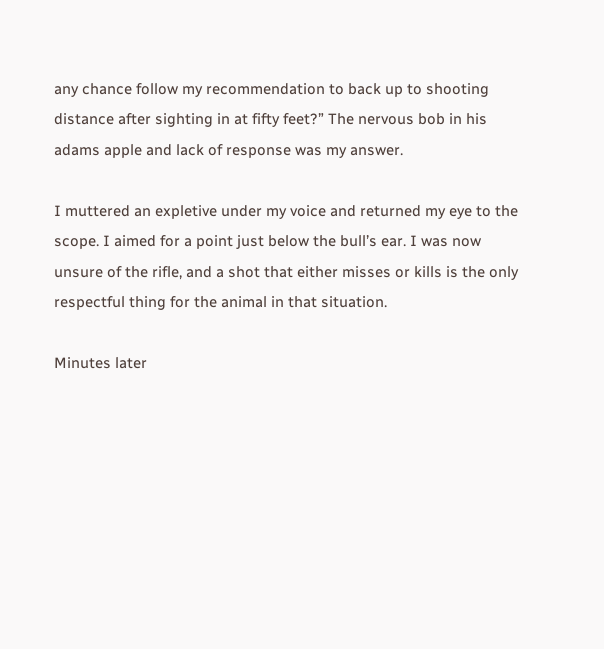any chance follow my recommendation to back up to shooting distance after sighting in at fifty feet?” The nervous bob in his adams apple and lack of response was my answer.

I muttered an expletive under my voice and returned my eye to the scope. I aimed for a point just below the bull’s ear. I was now unsure of the rifle, and a shot that either misses or kills is the only respectful thing for the animal in that situation.

Minutes later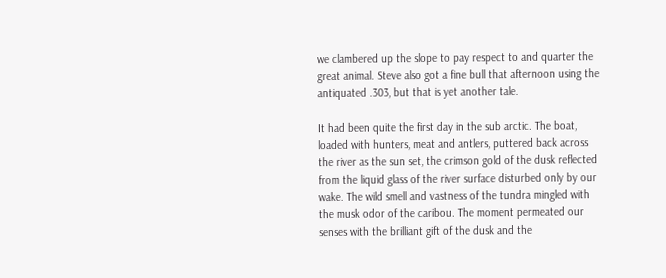we clambered up the slope to pay respect to and quarter the great animal. Steve also got a fine bull that afternoon using the antiquated .303, but that is yet another tale.

It had been quite the first day in the sub arctic. The boat, loaded with hunters, meat and antlers, puttered back across the river as the sun set, the crimson gold of the dusk reflected from the liquid glass of the river surface disturbed only by our wake. The wild smell and vastness of the tundra mingled with the musk odor of the caribou. The moment permeated our senses with the brilliant gift of the dusk and the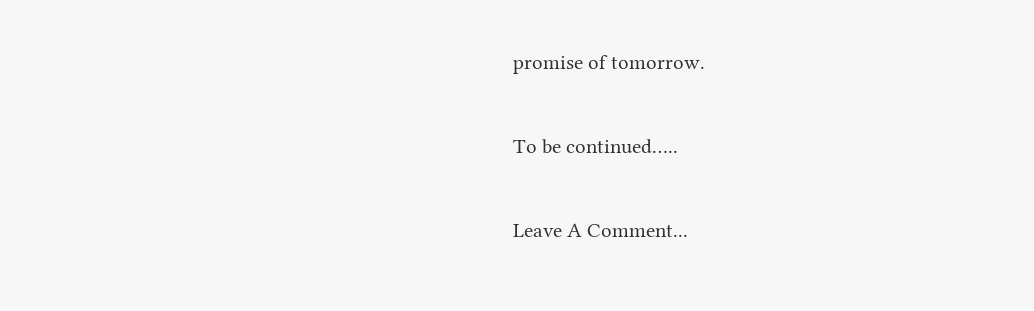promise of tomorrow.

To be continued…..

Leave A Comment...